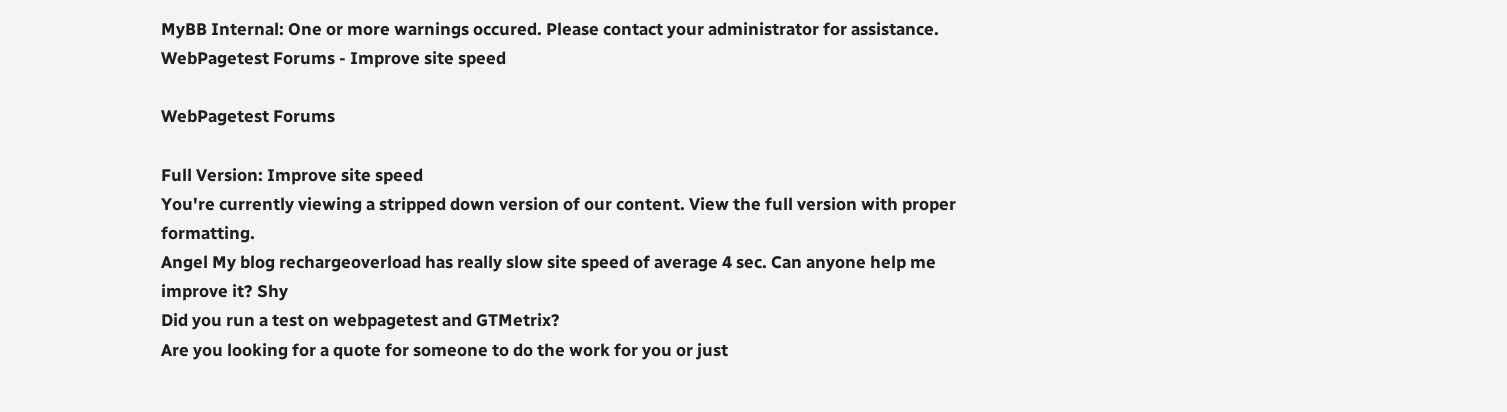MyBB Internal: One or more warnings occured. Please contact your administrator for assistance.
WebPagetest Forums - Improve site speed

WebPagetest Forums

Full Version: Improve site speed
You're currently viewing a stripped down version of our content. View the full version with proper formatting.
Angel My blog rechargeoverload has really slow site speed of average 4 sec. Can anyone help me improve it? Shy
Did you run a test on webpagetest and GTMetrix?
Are you looking for a quote for someone to do the work for you or just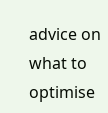advice on what to optimise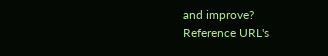and improve?
Reference URL's